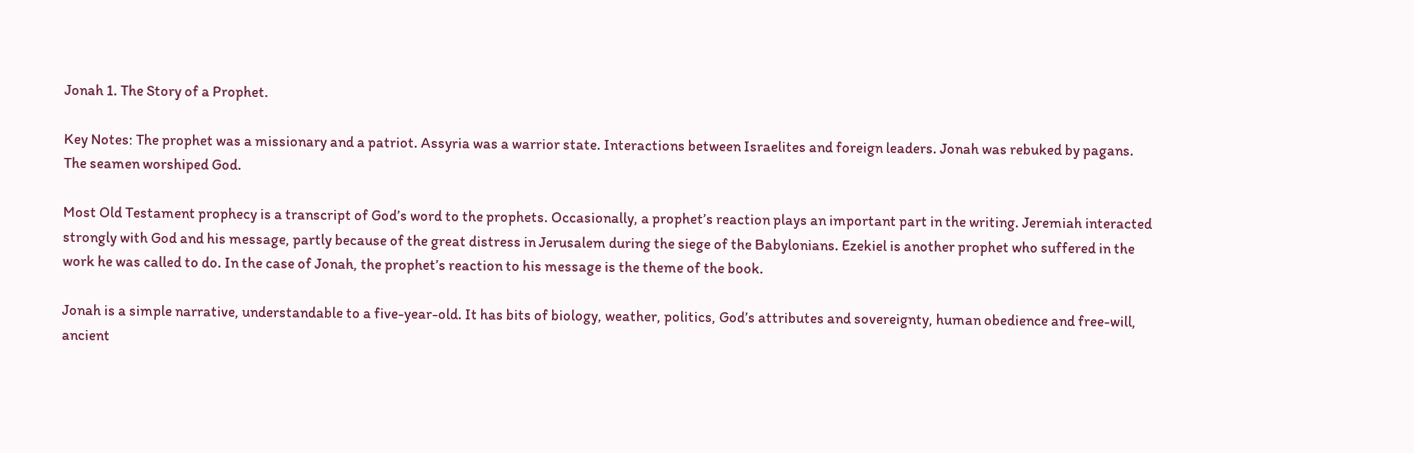Jonah 1. The Story of a Prophet.

Key Notes: The prophet was a missionary and a patriot. Assyria was a warrior state. Interactions between Israelites and foreign leaders. Jonah was rebuked by pagans. The seamen worshiped God.

Most Old Testament prophecy is a transcript of God’s word to the prophets. Occasionally, a prophet’s reaction plays an important part in the writing. Jeremiah interacted strongly with God and his message, partly because of the great distress in Jerusalem during the siege of the Babylonians. Ezekiel is another prophet who suffered in the work he was called to do. In the case of Jonah, the prophet’s reaction to his message is the theme of the book.

Jonah is a simple narrative, understandable to a five-year-old. It has bits of biology, weather, politics, God’s attributes and sovereignty, human obedience and free-will, ancient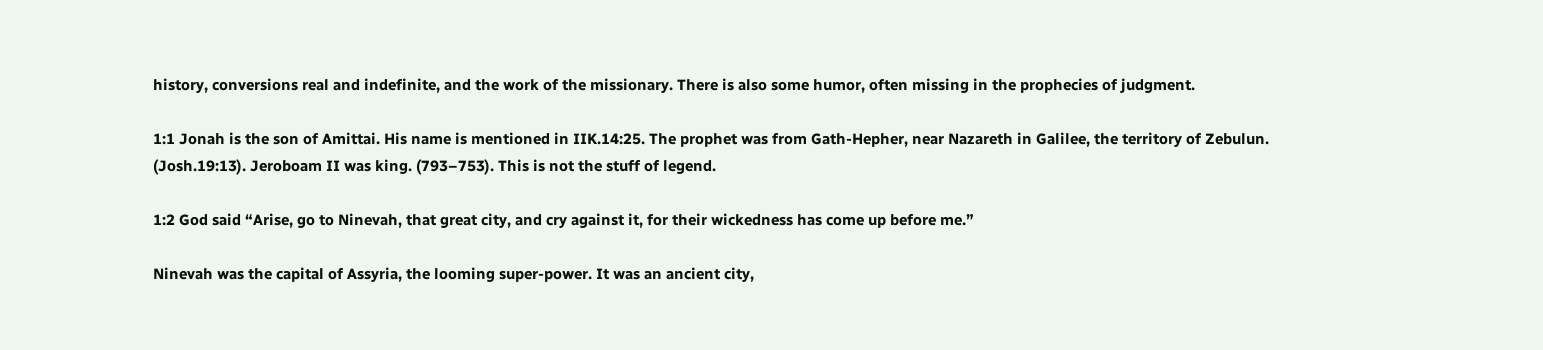history, conversions real and indefinite, and the work of the missionary. There is also some humor, often missing in the prophecies of judgment.

1:1 Jonah is the son of Amittai. His name is mentioned in IIK.14:25. The prophet was from Gath-Hepher, near Nazareth in Galilee, the territory of Zebulun. (Josh.19:13). Jeroboam II was king. (793–753). This is not the stuff of legend.

1:2 God said “Arise, go to Ninevah, that great city, and cry against it, for their wickedness has come up before me.”

Ninevah was the capital of Assyria, the looming super-power. It was an ancient city,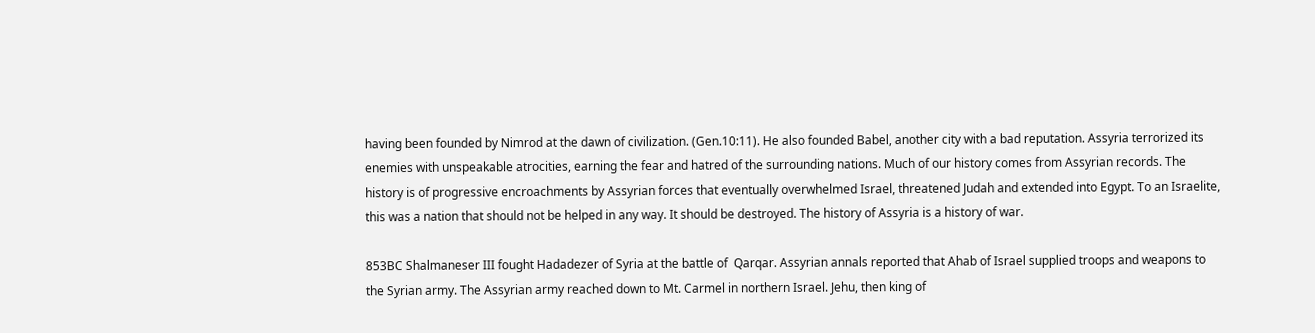having been founded by Nimrod at the dawn of civilization. (Gen.10:11). He also founded Babel, another city with a bad reputation. Assyria terrorized its enemies with unspeakable atrocities, earning the fear and hatred of the surrounding nations. Much of our history comes from Assyrian records. The history is of progressive encroachments by Assyrian forces that eventually overwhelmed Israel, threatened Judah and extended into Egypt. To an Israelite, this was a nation that should not be helped in any way. It should be destroyed. The history of Assyria is a history of war.

853BC Shalmaneser III fought Hadadezer of Syria at the battle of  Qarqar. Assyrian annals reported that Ahab of Israel supplied troops and weapons to the Syrian army. The Assyrian army reached down to Mt. Carmel in northern Israel. Jehu, then king of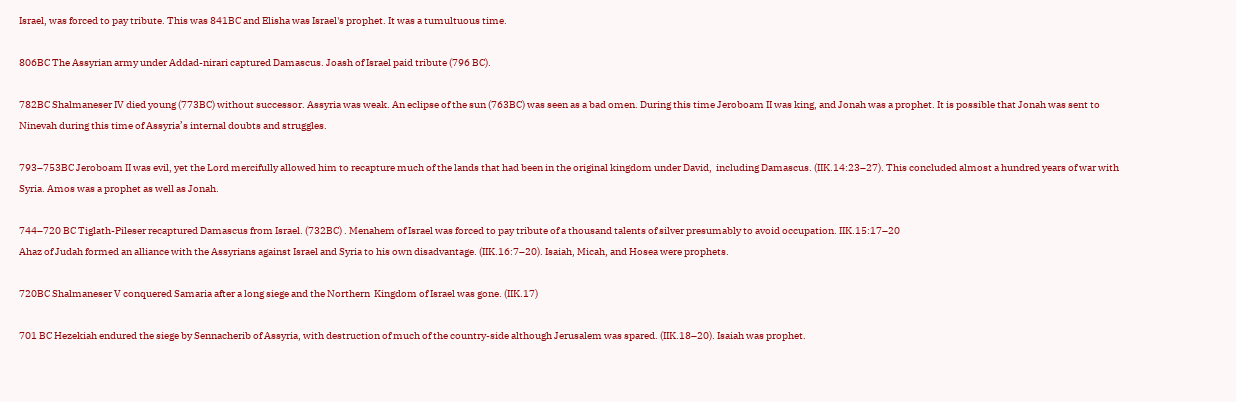Israel, was forced to pay tribute. This was 841BC and Elisha was Israel's prophet. It was a tumultuous time.

806BC The Assyrian army under Addad-nirari captured Damascus. Joash of Israel paid tribute (796 BC).

782BC Shalmaneser IV died young (773BC) without successor. Assyria was weak. An eclipse of the sun (763BC) was seen as a bad omen. During this time Jeroboam II was king, and Jonah was a prophet. It is possible that Jonah was sent to Ninevah during this time of Assyria’s internal doubts and struggles.

793–753BC Jeroboam II was evil, yet the Lord mercifully allowed him to recapture much of the lands that had been in the original kingdom under David,  including Damascus. (IIK.14:23–27). This concluded almost a hundred years of war with Syria. Amos was a prophet as well as Jonah.

744–720 BC Tiglath-Pileser recaptured Damascus from Israel. (732BC) . Menahem of Israel was forced to pay tribute of a thousand talents of silver presumably to avoid occupation. IIK.15:17–20
Ahaz of Judah formed an alliance with the Assyrians against Israel and Syria to his own disadvantage. (IIK.16:7–20). Isaiah, Micah, and Hosea were prophets.

720BC Shalmaneser V conquered Samaria after a long siege and the Northern  Kingdom of Israel was gone. (IIK.17)

701 BC Hezekiah endured the siege by Sennacherib of Assyria, with destruction of much of the country-side although Jerusalem was spared. (IIK.18–20). Isaiah was prophet.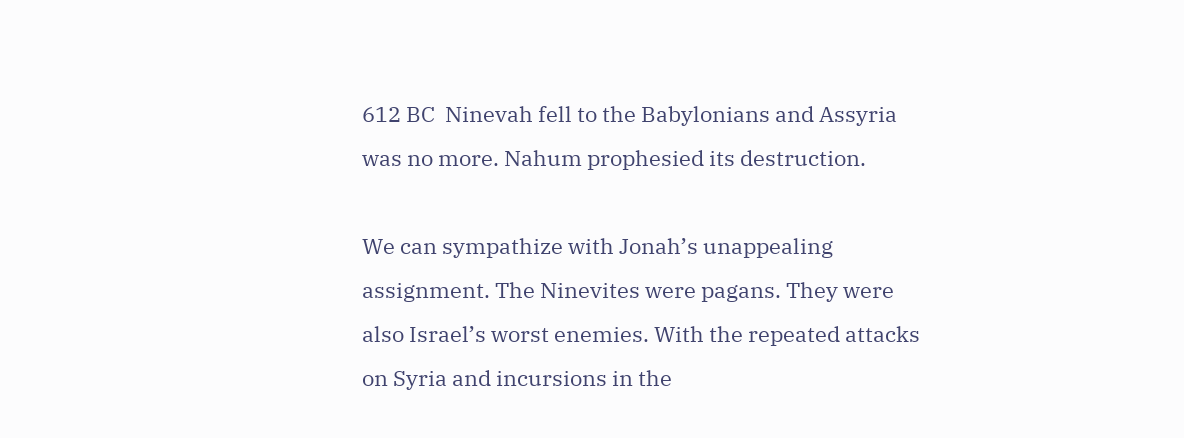612 BC  Ninevah fell to the Babylonians and Assyria was no more. Nahum prophesied its destruction.

We can sympathize with Jonah’s unappealing assignment. The Ninevites were pagans. They were also Israel’s worst enemies. With the repeated attacks on Syria and incursions in the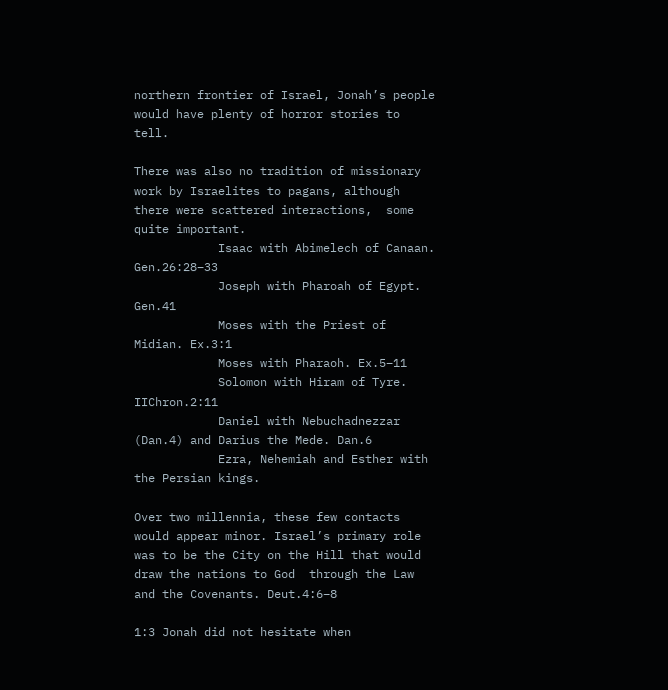northern frontier of Israel, Jonah’s people would have plenty of horror stories to tell.

There was also no tradition of missionary work by Israelites to pagans, although there were scattered interactions,  some quite important.
            Isaac with Abimelech of Canaan. Gen.26:28–33
            Joseph with Pharoah of Egypt. Gen.41
            Moses with the Priest of Midian. Ex.3:1
            Moses with Pharaoh. Ex.5–11
            Solomon with Hiram of Tyre. IIChron.2:11
            Daniel with Nebuchadnezzar (Dan.4) and Darius the Mede. Dan.6
            Ezra, Nehemiah and Esther with the Persian kings.

Over two millennia, these few contacts would appear minor. Israel’s primary role was to be the City on the Hill that would draw the nations to God  through the Law and the Covenants. Deut.4:6–8

1:3 Jonah did not hesitate when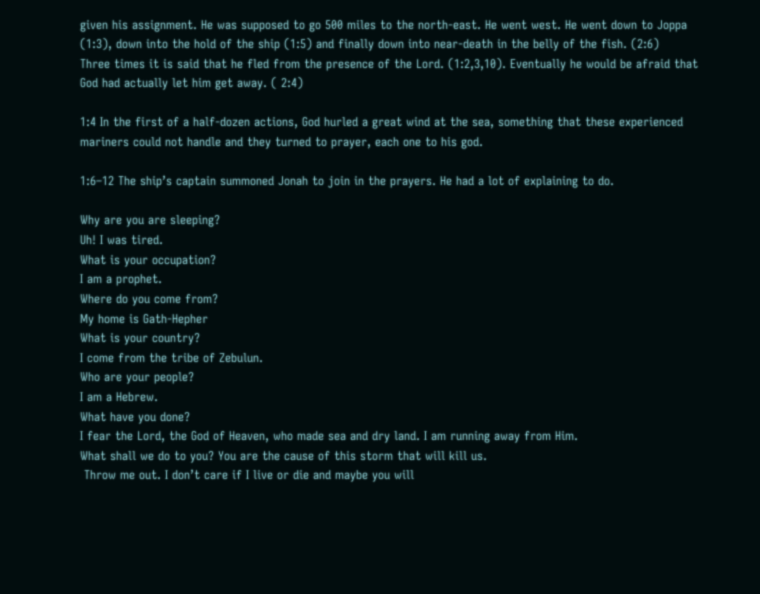given his assignment. He was supposed to go 500 miles to the north-east. He went west. He went down to Joppa (1:3), down into the hold of the ship (1:5) and finally down into near-death in the belly of the fish. (2:6)
Three times it is said that he fled from the presence of the Lord. (1:2,3,10). Eventually he would be afraid that God had actually let him get away. ( 2:4)

1:4 In the first of a half-dozen actions, God hurled a great wind at the sea, something that these experienced mariners could not handle and they turned to prayer, each one to his god.

1:6–12 The ship’s captain summoned Jonah to join in the prayers. He had a lot of explaining to do.

Why are you are sleeping?
Uh! I was tired.
What is your occupation?
I am a prophet.
Where do you come from?
My home is Gath-Hepher
What is your country?
I come from the tribe of Zebulun.
Who are your people?
I am a Hebrew.
What have you done?
I fear the Lord, the God of Heaven, who made sea and dry land. I am running away from Him.
What shall we do to you? You are the cause of this storm that will kill us.
 Throw me out. I don’t care if I live or die and maybe you will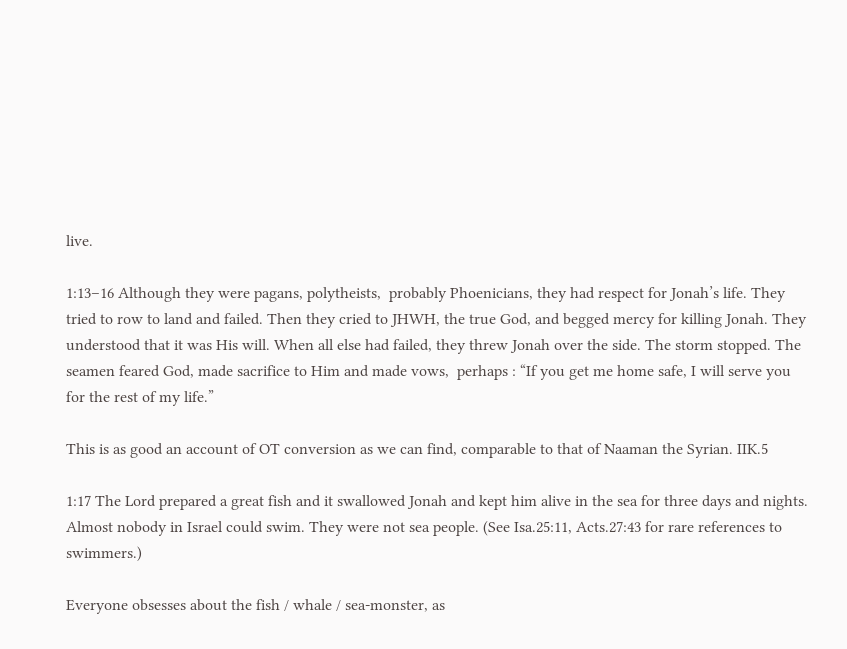live.

1:13–16 Although they were pagans, polytheists,  probably Phoenicians, they had respect for Jonah’s life. They tried to row to land and failed. Then they cried to JHWH, the true God, and begged mercy for killing Jonah. They understood that it was His will. When all else had failed, they threw Jonah over the side. The storm stopped. The seamen feared God, made sacrifice to Him and made vows,  perhaps : “If you get me home safe, I will serve you for the rest of my life.”

This is as good an account of OT conversion as we can find, comparable to that of Naaman the Syrian. IIK.5

1:17 The Lord prepared a great fish and it swallowed Jonah and kept him alive in the sea for three days and nights. Almost nobody in Israel could swim. They were not sea people. (See Isa.25:11, Acts.27:43 for rare references to swimmers.)

Everyone obsesses about the fish / whale / sea-monster, as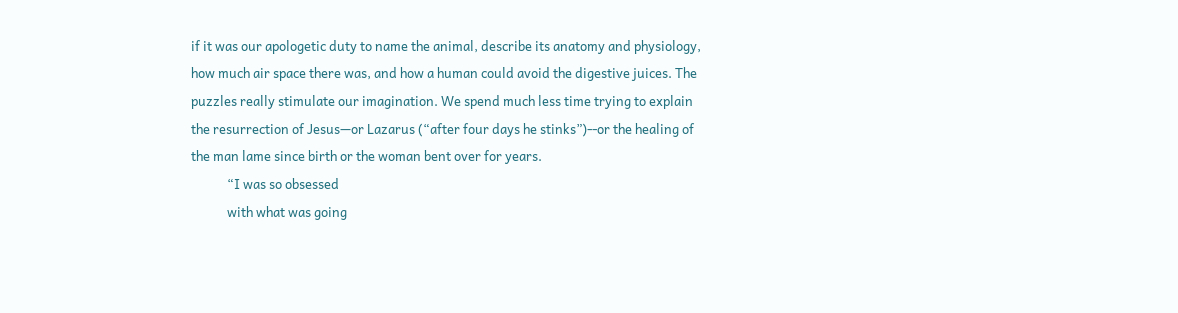if it was our apologetic duty to name the animal, describe its anatomy and physiology, how much air space there was, and how a human could avoid the digestive juices. The puzzles really stimulate our imagination. We spend much less time trying to explain the resurrection of Jesus—or Lazarus (“after four days he stinks”)--or the healing of the man lame since birth or the woman bent over for years.
            “I was so obsessed
            with what was going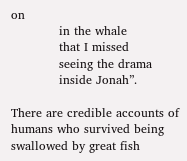on
            in the whale
            that I missed
            seeing the drama
            inside Jonah”.

There are credible accounts of humans who survived being swallowed by great fish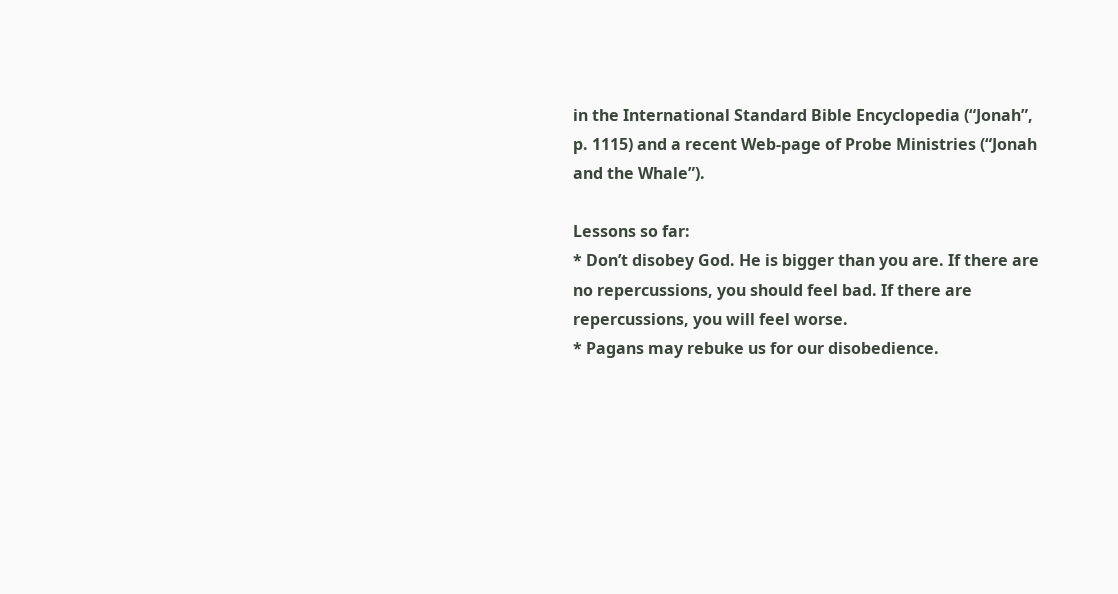in the International Standard Bible Encyclopedia (“Jonah”,  p. 1115) and a recent Web-page of Probe Ministries (“Jonah and the Whale”).

Lessons so far:
* Don’t disobey God. He is bigger than you are. If there are no repercussions, you should feel bad. If there are repercussions, you will feel worse.
* Pagans may rebuke us for our disobedience.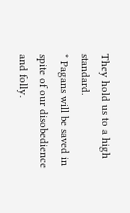They hold us to a high standard.
* Pagans will be saved in spite of our disobedience and folly.